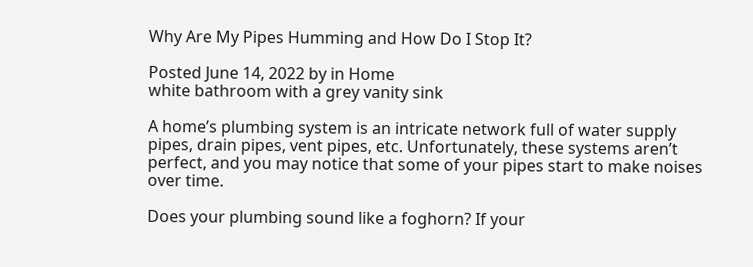Why Are My Pipes Humming and How Do I Stop It?

Posted June 14, 2022 by in Home
white bathroom with a grey vanity sink

A home’s plumbing system is an intricate network full of water supply pipes, drain pipes, vent pipes, etc. Unfortunately, these systems aren’t perfect, and you may notice that some of your pipes start to make noises over time.

Does your plumbing sound like a foghorn? If your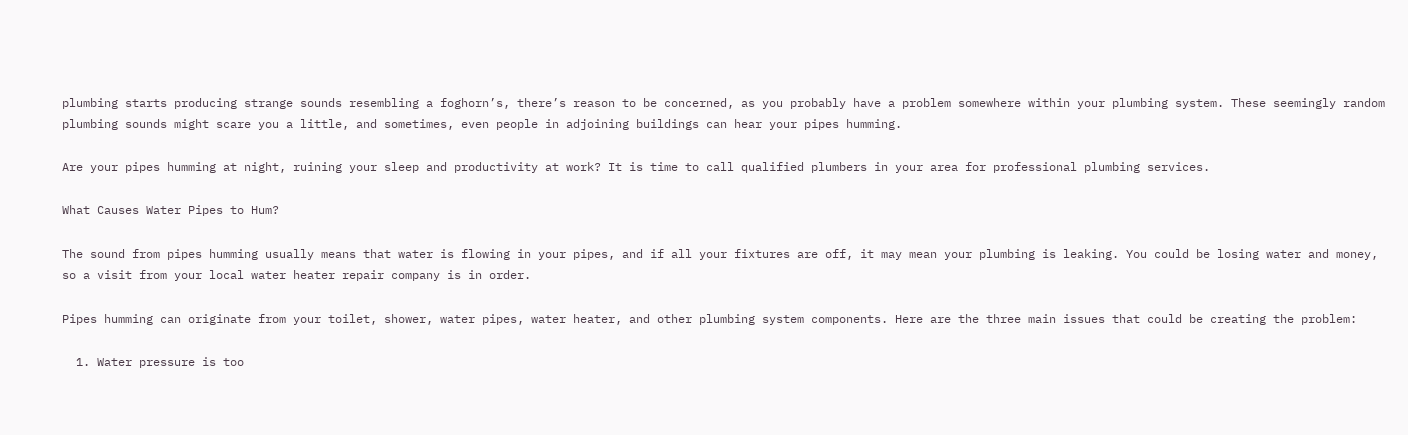plumbing starts producing strange sounds resembling a foghorn’s, there’s reason to be concerned, as you probably have a problem somewhere within your plumbing system. These seemingly random plumbing sounds might scare you a little, and sometimes, even people in adjoining buildings can hear your pipes humming.

Are your pipes humming at night, ruining your sleep and productivity at work? It is time to call qualified plumbers in your area for professional plumbing services.

What Causes Water Pipes to Hum?

The sound from pipes humming usually means that water is flowing in your pipes, and if all your fixtures are off, it may mean your plumbing is leaking. You could be losing water and money, so a visit from your local water heater repair company is in order.

Pipes humming can originate from your toilet, shower, water pipes, water heater, and other plumbing system components. Here are the three main issues that could be creating the problem:

  1. Water pressure is too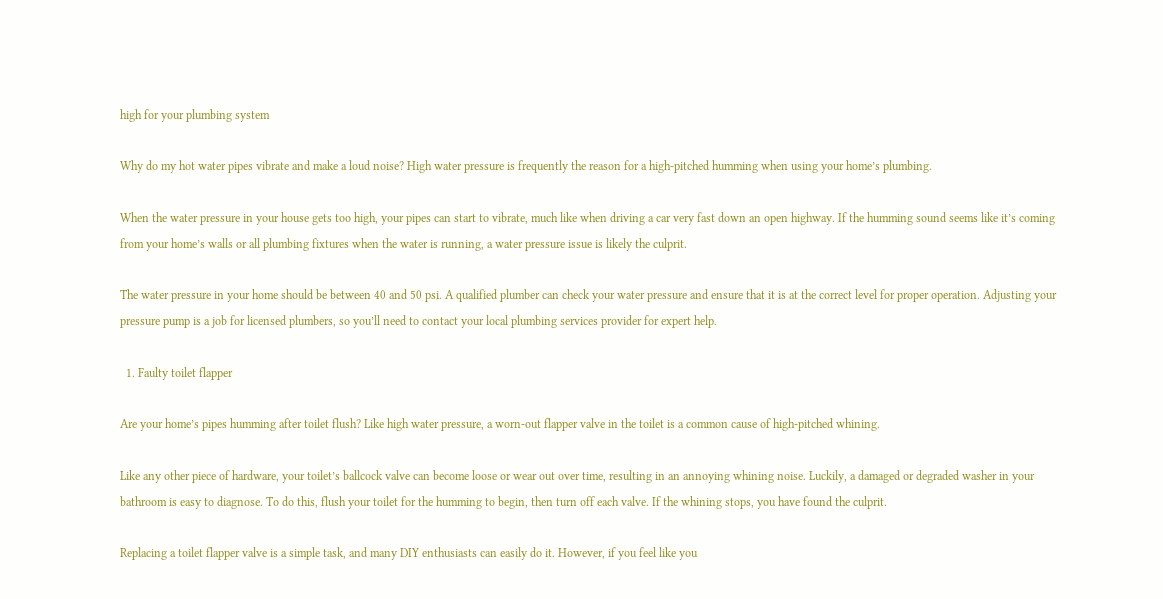high for your plumbing system

Why do my hot water pipes vibrate and make a loud noise? High water pressure is frequently the reason for a high-pitched humming when using your home’s plumbing.

When the water pressure in your house gets too high, your pipes can start to vibrate, much like when driving a car very fast down an open highway. If the humming sound seems like it’s coming from your home’s walls or all plumbing fixtures when the water is running, a water pressure issue is likely the culprit.

The water pressure in your home should be between 40 and 50 psi. A qualified plumber can check your water pressure and ensure that it is at the correct level for proper operation. Adjusting your pressure pump is a job for licensed plumbers, so you’ll need to contact your local plumbing services provider for expert help.

  1. Faulty toilet flapper

Are your home’s pipes humming after toilet flush? Like high water pressure, a worn-out flapper valve in the toilet is a common cause of high-pitched whining.

Like any other piece of hardware, your toilet’s ballcock valve can become loose or wear out over time, resulting in an annoying whining noise. Luckily, a damaged or degraded washer in your bathroom is easy to diagnose. To do this, flush your toilet for the humming to begin, then turn off each valve. If the whining stops, you have found the culprit.

Replacing a toilet flapper valve is a simple task, and many DIY enthusiasts can easily do it. However, if you feel like you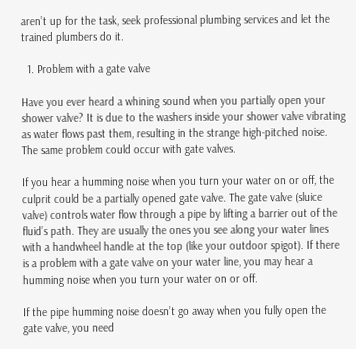aren’t up for the task, seek professional plumbing services and let the trained plumbers do it.

  1. Problem with a gate valve

Have you ever heard a whining sound when you partially open your shower valve? It is due to the washers inside your shower valve vibrating as water flows past them, resulting in the strange high-pitched noise. The same problem could occur with gate valves.

If you hear a humming noise when you turn your water on or off, the culprit could be a partially opened gate valve. The gate valve (sluice valve) controls water flow through a pipe by lifting a barrier out of the fluid’s path. They are usually the ones you see along your water lines with a handwheel handle at the top (like your outdoor spigot). If there is a problem with a gate valve on your water line, you may hear a humming noise when you turn your water on or off.

If the pipe humming noise doesn’t go away when you fully open the gate valve, you need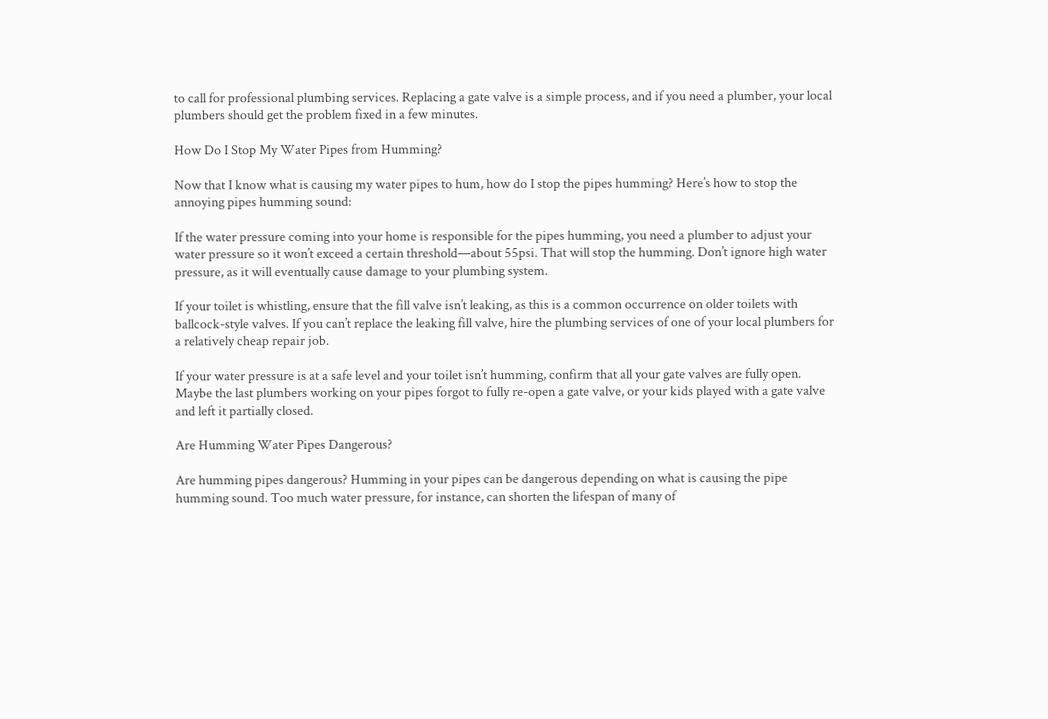to call for professional plumbing services. Replacing a gate valve is a simple process, and if you need a plumber, your local plumbers should get the problem fixed in a few minutes.

How Do I Stop My Water Pipes from Humming?

Now that I know what is causing my water pipes to hum, how do I stop the pipes humming? Here’s how to stop the annoying pipes humming sound:

If the water pressure coming into your home is responsible for the pipes humming, you need a plumber to adjust your water pressure so it won’t exceed a certain threshold—about 55psi. That will stop the humming. Don’t ignore high water pressure, as it will eventually cause damage to your plumbing system.

If your toilet is whistling, ensure that the fill valve isn’t leaking, as this is a common occurrence on older toilets with ballcock-style valves. If you can’t replace the leaking fill valve, hire the plumbing services of one of your local plumbers for a relatively cheap repair job.

If your water pressure is at a safe level and your toilet isn’t humming, confirm that all your gate valves are fully open. Maybe the last plumbers working on your pipes forgot to fully re-open a gate valve, or your kids played with a gate valve and left it partially closed.

Are Humming Water Pipes Dangerous?

Are humming pipes dangerous? Humming in your pipes can be dangerous depending on what is causing the pipe humming sound. Too much water pressure, for instance, can shorten the lifespan of many of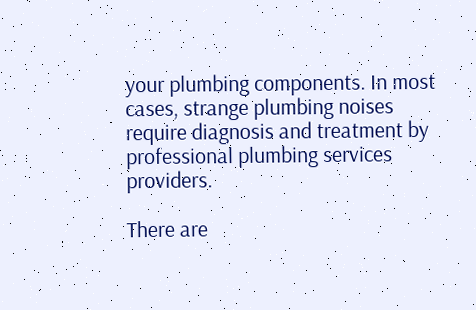your plumbing components. In most cases, strange plumbing noises require diagnosis and treatment by professional plumbing services providers.

There are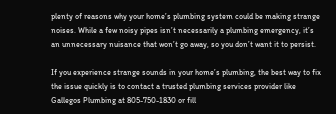plenty of reasons why your home’s plumbing system could be making strange noises. While a few noisy pipes isn’t necessarily a plumbing emergency, it’s an unnecessary nuisance that won’t go away, so you don’t want it to persist.

If you experience strange sounds in your home’s plumbing, the best way to fix the issue quickly is to contact a trusted plumbing services provider like Gallegos Plumbing at 805-750-1830 or fill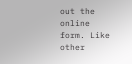out the online form. Like other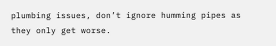plumbing issues, don’t ignore humming pipes as they only get worse.